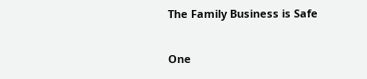The Family Business is Safe

One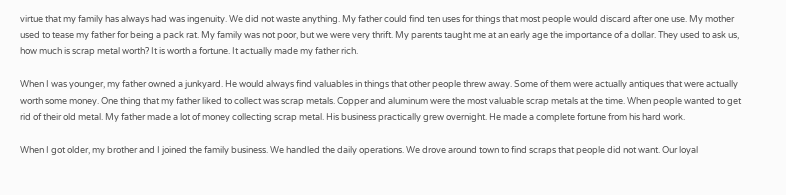virtue that my family has always had was ingenuity. We did not waste anything. My father could find ten uses for things that most people would discard after one use. My mother used to tease my father for being a pack rat. My family was not poor, but we were very thrift. My parents taught me at an early age the importance of a dollar. They used to ask us, how much is scrap metal worth? It is worth a fortune. It actually made my father rich.

When I was younger, my father owned a junkyard. He would always find valuables in things that other people threw away. Some of them were actually antiques that were actually worth some money. One thing that my father liked to collect was scrap metals. Copper and aluminum were the most valuable scrap metals at the time. When people wanted to get rid of their old metal. My father made a lot of money collecting scrap metal. His business practically grew overnight. He made a complete fortune from his hard work.

When I got older, my brother and I joined the family business. We handled the daily operations. We drove around town to find scraps that people did not want. Our loyal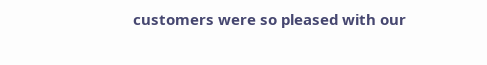customers were so pleased with our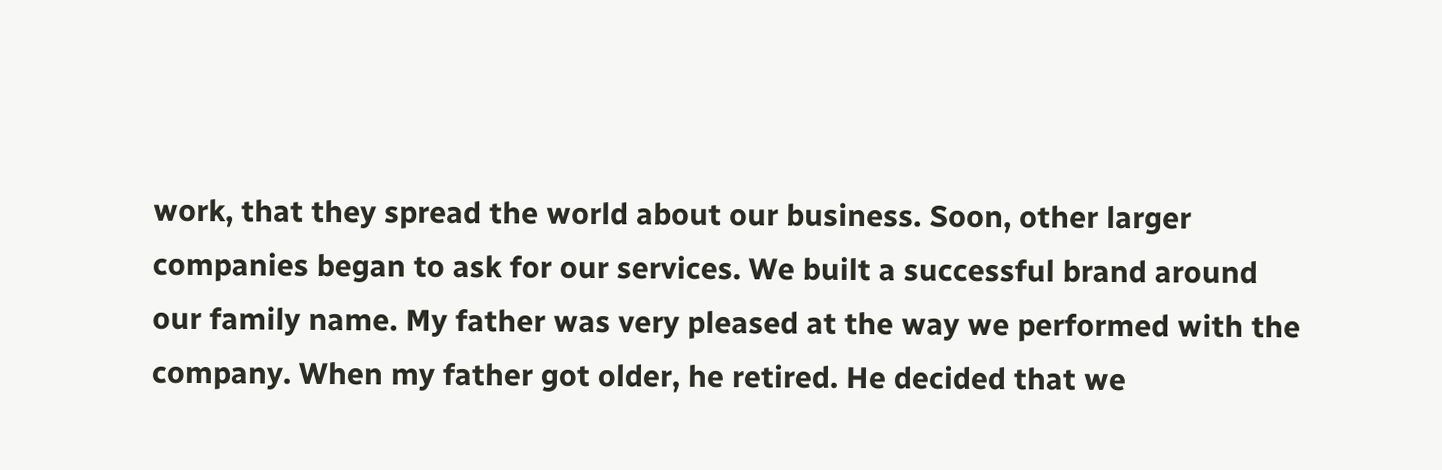work, that they spread the world about our business. Soon, other larger companies began to ask for our services. We built a successful brand around our family name. My father was very pleased at the way we performed with the company. When my father got older, he retired. He decided that we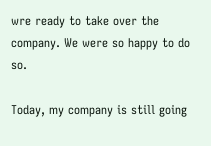wre ready to take over the company. We were so happy to do so.

Today, my company is still going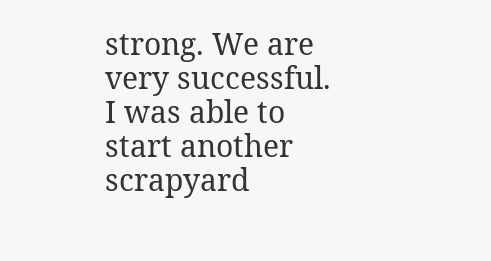strong. We are very successful. I was able to start another scrapyard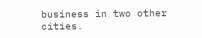business in two other cities.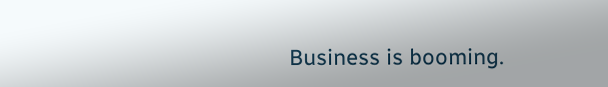Business is booming.